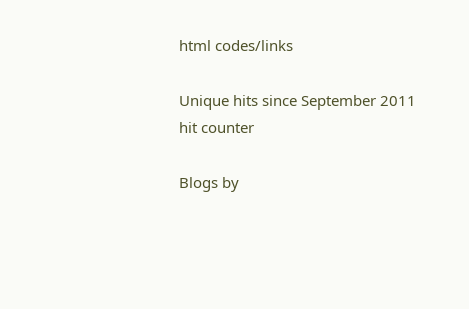html codes/links

Unique hits since September 2011
hit counter

Blogs by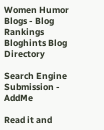Women Humor Blogs - Blog Rankings Bloghints Blog Directory

Search Engine Submission - AddMe

Read it and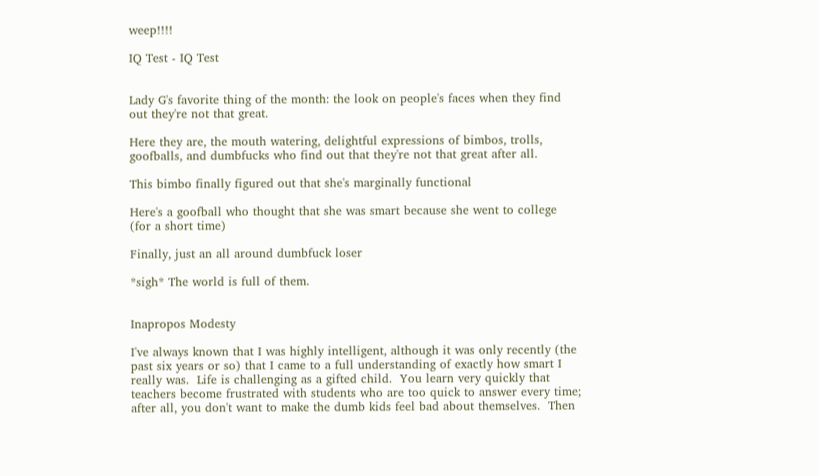weep!!!!

IQ Test - IQ Test


Lady G's favorite thing of the month: the look on people's faces when they find out they're not that great.

Here they are, the mouth watering, delightful expressions of bimbos, trolls, goofballs, and dumbfucks who find out that they're not that great after all.

This bimbo finally figured out that she's marginally functional

Here's a goofball who thought that she was smart because she went to college
(for a short time)

Finally, just an all around dumbfuck loser

*sigh* The world is full of them.


Inapropos Modesty

I've always known that I was highly intelligent, although it was only recently (the past six years or so) that I came to a full understanding of exactly how smart I really was.  Life is challenging as a gifted child.  You learn very quickly that teachers become frustrated with students who are too quick to answer every time; after all, you don't want to make the dumb kids feel bad about themselves.  Then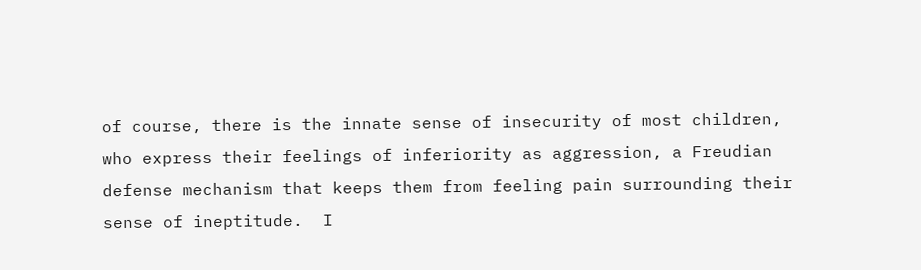of course, there is the innate sense of insecurity of most children, who express their feelings of inferiority as aggression, a Freudian defense mechanism that keeps them from feeling pain surrounding their sense of ineptitude.  I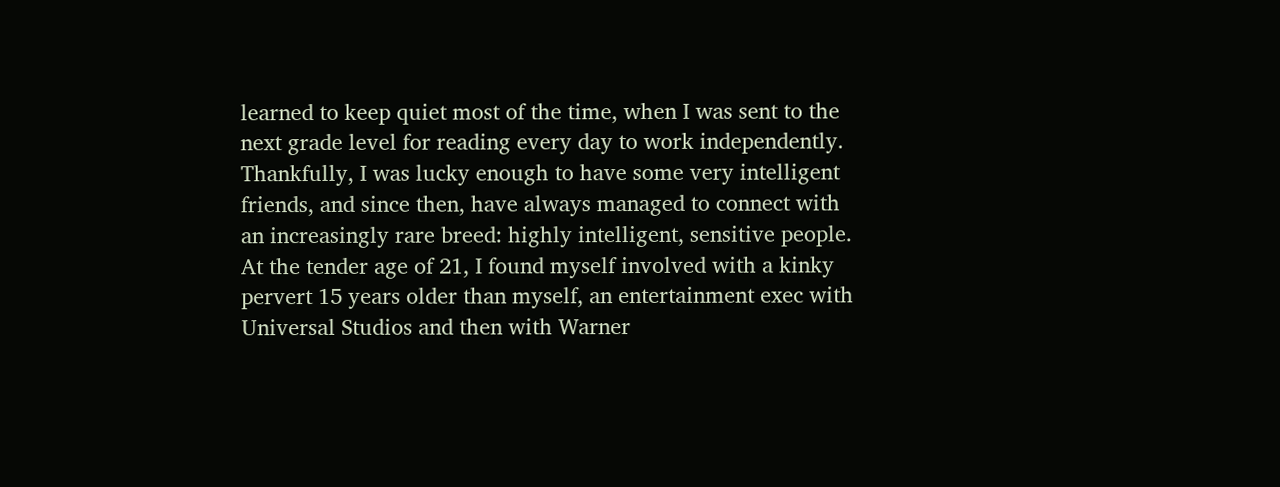learned to keep quiet most of the time, when I was sent to the next grade level for reading every day to work independently.  Thankfully, I was lucky enough to have some very intelligent friends, and since then, have always managed to connect with an increasingly rare breed: highly intelligent, sensitive people.  At the tender age of 21, I found myself involved with a kinky pervert 15 years older than myself, an entertainment exec with Universal Studios and then with Warner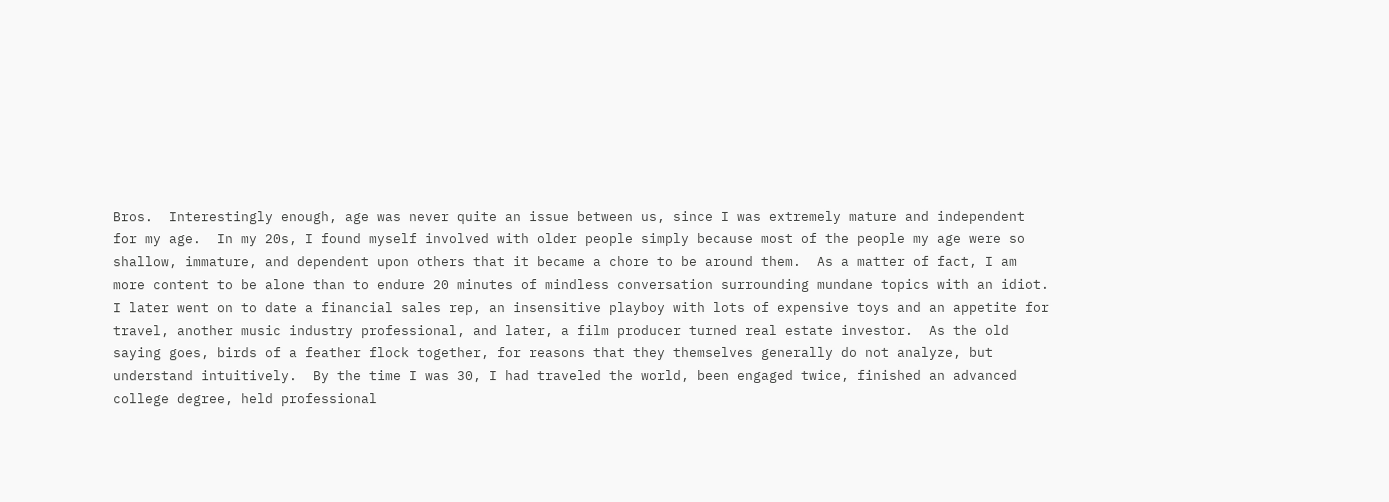Bros.  Interestingly enough, age was never quite an issue between us, since I was extremely mature and independent for my age.  In my 20s, I found myself involved with older people simply because most of the people my age were so shallow, immature, and dependent upon others that it became a chore to be around them.  As a matter of fact, I am more content to be alone than to endure 20 minutes of mindless conversation surrounding mundane topics with an idiot.  I later went on to date a financial sales rep, an insensitive playboy with lots of expensive toys and an appetite for travel, another music industry professional, and later, a film producer turned real estate investor.  As the old saying goes, birds of a feather flock together, for reasons that they themselves generally do not analyze, but understand intuitively.  By the time I was 30, I had traveled the world, been engaged twice, finished an advanced college degree, held professional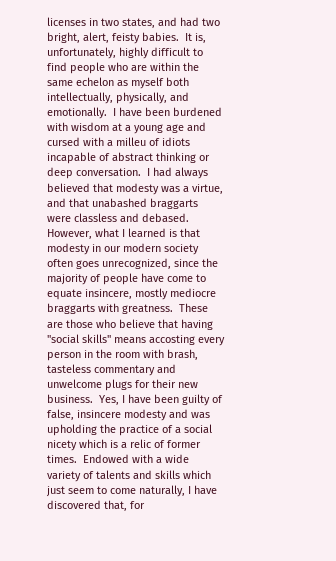licenses in two states, and had two bright, alert, feisty babies.  It is, unfortunately, highly difficult to find people who are within the same echelon as myself both intellectually, physically, and emotionally.  I have been burdened with wisdom at a young age and cursed with a milleu of idiots incapable of abstract thinking or deep conversation.  I had always believed that modesty was a virtue, and that unabashed braggarts were classless and debased.  However, what I learned is that modesty in our modern society often goes unrecognized, since the majority of people have come to equate insincere, mostly mediocre braggarts with greatness.  These are those who believe that having "social skills" means accosting every person in the room with brash, tasteless commentary and unwelcome plugs for their new business.  Yes, I have been guilty of false, insincere modesty and was upholding the practice of a social nicety which is a relic of former times.  Endowed with a wide variety of talents and skills which just seem to come naturally, I have discovered that, for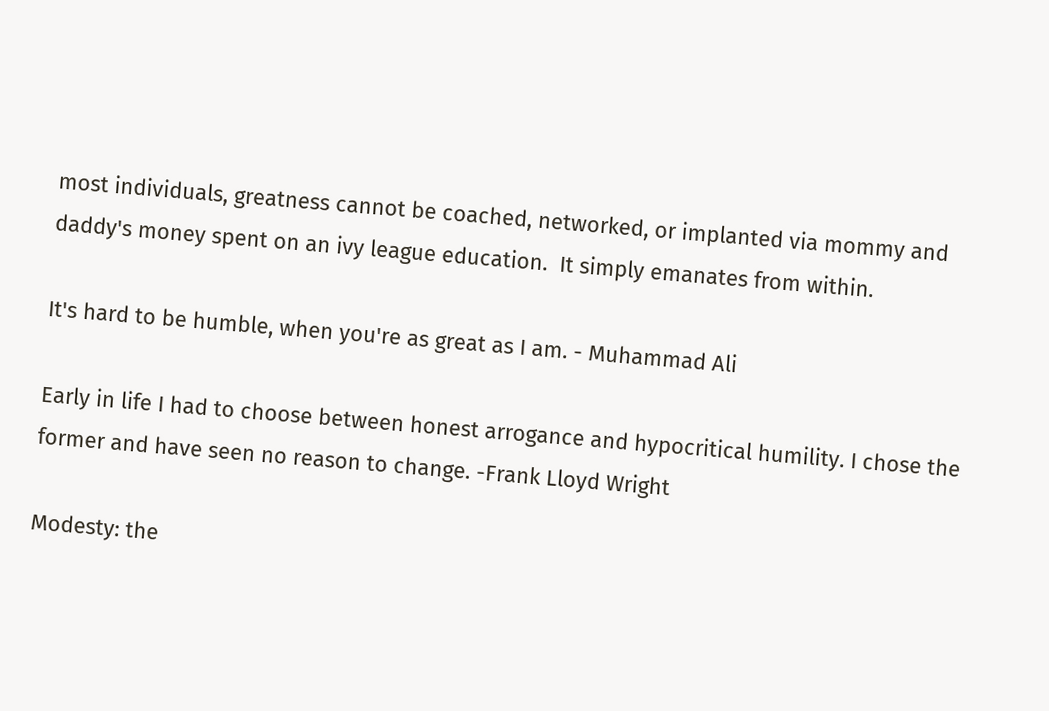most individuals, greatness cannot be coached, networked, or implanted via mommy and daddy's money spent on an ivy league education.  It simply emanates from within.

It's hard to be humble, when you're as great as I am. - Muhammad Ali

Early in life I had to choose between honest arrogance and hypocritical humility. I chose the former and have seen no reason to change. -Frank Lloyd Wright

Modesty: the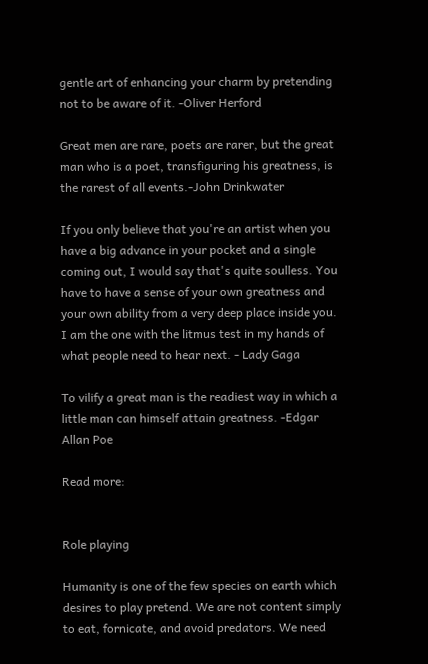gentle art of enhancing your charm by pretending not to be aware of it. -Oliver Herford

Great men are rare, poets are rarer, but the great man who is a poet, transfiguring his greatness, is the rarest of all events.-John Drinkwater

If you only believe that you're an artist when you have a big advance in your pocket and a single coming out, I would say that's quite soulless. You have to have a sense of your own greatness and your own ability from a very deep place inside you. I am the one with the litmus test in my hands of what people need to hear next. - Lady Gaga

To vilify a great man is the readiest way in which a little man can himself attain greatness. -Edgar Allan Poe

Read more:


Role playing

Humanity is one of the few species on earth which desires to play pretend. We are not content simply to eat, fornicate, and avoid predators. We need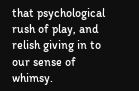that psychological rush of play, and relish giving in to our sense of whimsy.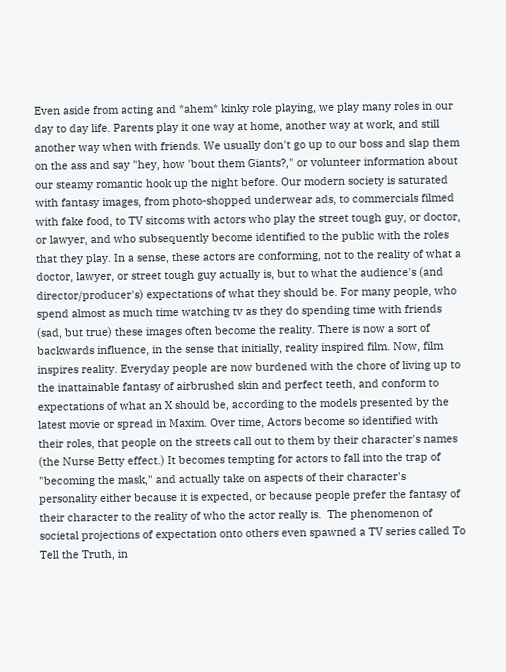Even aside from acting and *ahem* kinky role playing, we play many roles in our day to day life. Parents play it one way at home, another way at work, and still another way when with friends. We usually don't go up to our boss and slap them on the ass and say "hey, how 'bout them Giants?," or volunteer information about our steamy romantic hook up the night before. Our modern society is saturated with fantasy images, from photo-shopped underwear ads, to commercials filmed with fake food, to TV sitcoms with actors who play the street tough guy, or doctor, or lawyer, and who subsequently become identified to the public with the roles that they play. In a sense, these actors are conforming, not to the reality of what a doctor, lawyer, or street tough guy actually is, but to what the audience's (and director/producer's) expectations of what they should be. For many people, who spend almost as much time watching tv as they do spending time with friends (sad, but true) these images often become the reality. There is now a sort of backwards influence, in the sense that initially, reality inspired film. Now, film inspires reality. Everyday people are now burdened with the chore of living up to the inattainable fantasy of airbrushed skin and perfect teeth, and conform to expectations of what an X should be, according to the models presented by the latest movie or spread in Maxim. Over time, Actors become so identified with their roles, that people on the streets call out to them by their character's names (the Nurse Betty effect.) It becomes tempting for actors to fall into the trap of "becoming the mask," and actually take on aspects of their character's personality either because it is expected, or because people prefer the fantasy of their character to the reality of who the actor really is.  The phenomenon of societal projections of expectation onto others even spawned a TV series called To Tell the Truth, in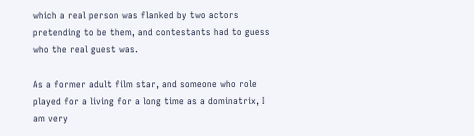which a real person was flanked by two actors pretending to be them, and contestants had to guess who the real guest was.

As a former adult film star, and someone who role played for a living for a long time as a dominatrix, I am very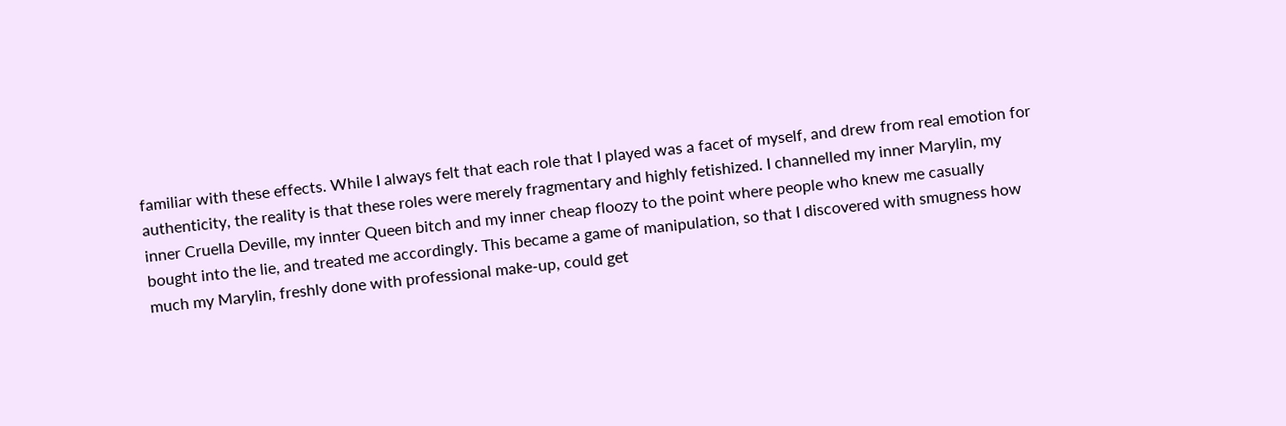familiar with these effects. While I always felt that each role that I played was a facet of myself, and drew from real emotion for authenticity, the reality is that these roles were merely fragmentary and highly fetishized. I channelled my inner Marylin, my inner Cruella Deville, my innter Queen bitch and my inner cheap floozy to the point where people who knew me casually bought into the lie, and treated me accordingly. This became a game of manipulation, so that I discovered with smugness how much my Marylin, freshly done with professional make-up, could get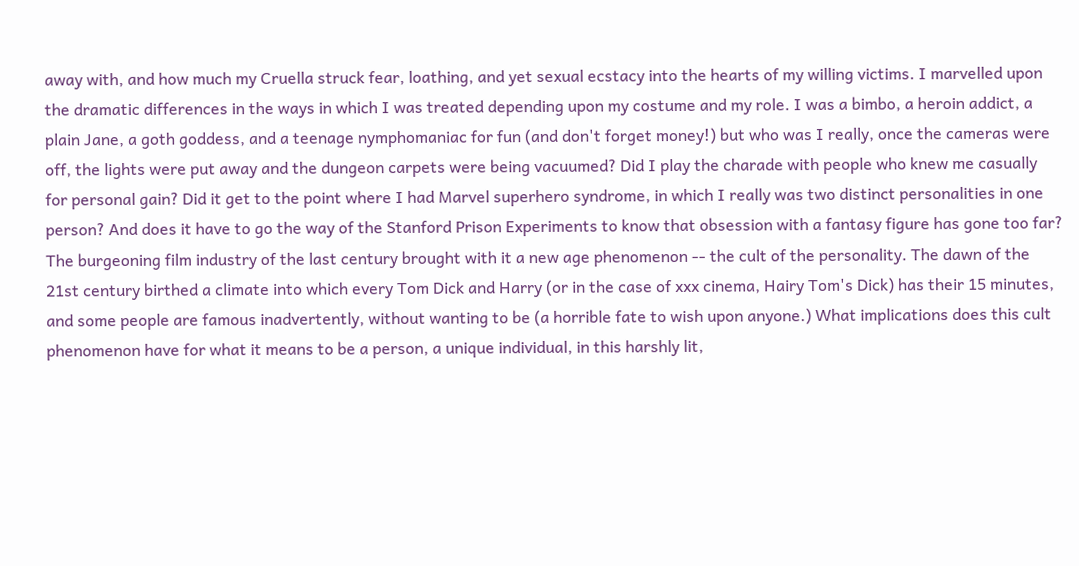away with, and how much my Cruella struck fear, loathing, and yet sexual ecstacy into the hearts of my willing victims. I marvelled upon the dramatic differences in the ways in which I was treated depending upon my costume and my role. I was a bimbo, a heroin addict, a plain Jane, a goth goddess, and a teenage nymphomaniac for fun (and don't forget money!) but who was I really, once the cameras were off, the lights were put away and the dungeon carpets were being vacuumed? Did I play the charade with people who knew me casually for personal gain? Did it get to the point where I had Marvel superhero syndrome, in which I really was two distinct personalities in one person? And does it have to go the way of the Stanford Prison Experiments to know that obsession with a fantasy figure has gone too far? The burgeoning film industry of the last century brought with it a new age phenomenon -- the cult of the personality. The dawn of the 21st century birthed a climate into which every Tom Dick and Harry (or in the case of xxx cinema, Hairy Tom's Dick) has their 15 minutes, and some people are famous inadvertently, without wanting to be (a horrible fate to wish upon anyone.) What implications does this cult phenomenon have for what it means to be a person, a unique individual, in this harshly lit,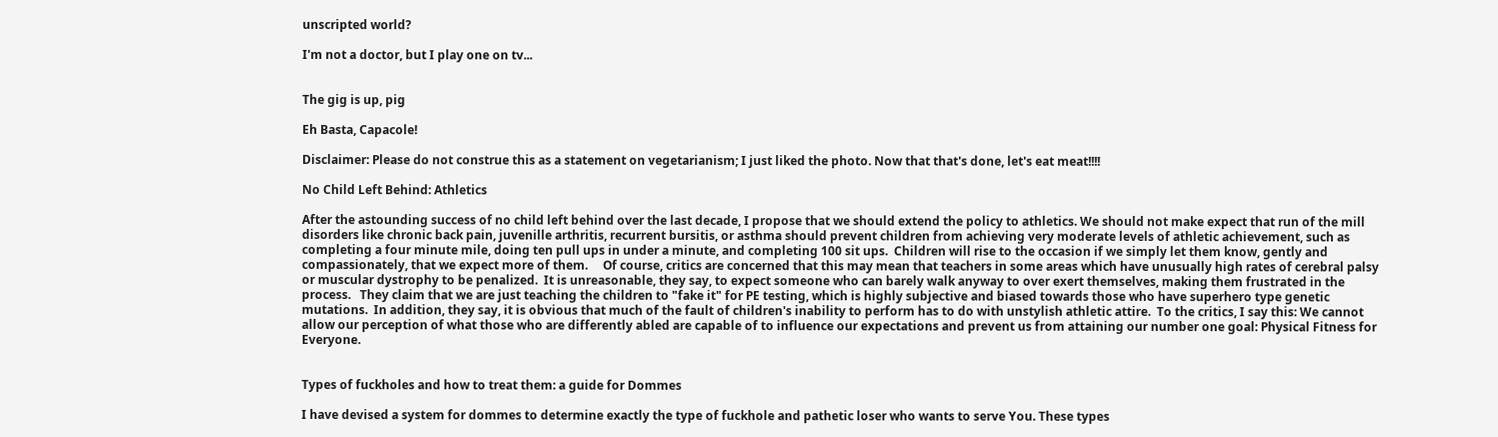unscripted world?

I'm not a doctor, but I play one on tv...


The gig is up, pig

Eh Basta, Capacole!

Disclaimer: Please do not construe this as a statement on vegetarianism; I just liked the photo. Now that that's done, let's eat meat!!!!

No Child Left Behind: Athletics

After the astounding success of no child left behind over the last decade, I propose that we should extend the policy to athletics. We should not make expect that run of the mill disorders like chronic back pain, juvenille arthritis, recurrent bursitis, or asthma should prevent children from achieving very moderate levels of athletic achievement, such as completing a four minute mile, doing ten pull ups in under a minute, and completing 100 sit ups.  Children will rise to the occasion if we simply let them know, gently and compassionately, that we expect more of them.     Of course, critics are concerned that this may mean that teachers in some areas which have unusually high rates of cerebral palsy or muscular dystrophy to be penalized.  It is unreasonable, they say, to expect someone who can barely walk anyway to over exert themselves, making them frustrated in the process.   They claim that we are just teaching the children to "fake it" for PE testing, which is highly subjective and biased towards those who have superhero type genetic mutations.  In addition, they say, it is obvious that much of the fault of children's inability to perform has to do with unstylish athletic attire.  To the critics, I say this: We cannot allow our perception of what those who are differently abled are capable of to influence our expectations and prevent us from attaining our number one goal: Physical Fitness for Everyone.


Types of fuckholes and how to treat them: a guide for Dommes

I have devised a system for dommes to determine exactly the type of fuckhole and pathetic loser who wants to serve You. These types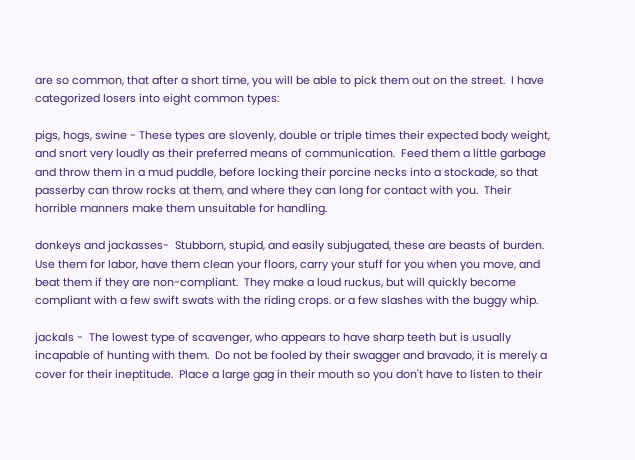are so common, that after a short time, you will be able to pick them out on the street.  I have categorized losers into eight common types:

pigs, hogs, swine - These types are slovenly, double or triple times their expected body weight, and snort very loudly as their preferred means of communication.  Feed them a little garbage and throw them in a mud puddle, before locking their porcine necks into a stockade, so that passerby can throw rocks at them, and where they can long for contact with you.  Their horrible manners make them unsuitable for handling.

donkeys and jackasses-  Stubborn, stupid, and easily subjugated, these are beasts of burden.  Use them for labor, have them clean your floors, carry your stuff for you when you move, and beat them if they are non-compliant.  They make a loud ruckus, but will quickly become compliant with a few swift swats with the riding crops. or a few slashes with the buggy whip.

jackals -  The lowest type of scavenger, who appears to have sharp teeth but is usually incapable of hunting with them.  Do not be fooled by their swagger and bravado, it is merely a cover for their ineptitude.  Place a large gag in their mouth so you don't have to listen to their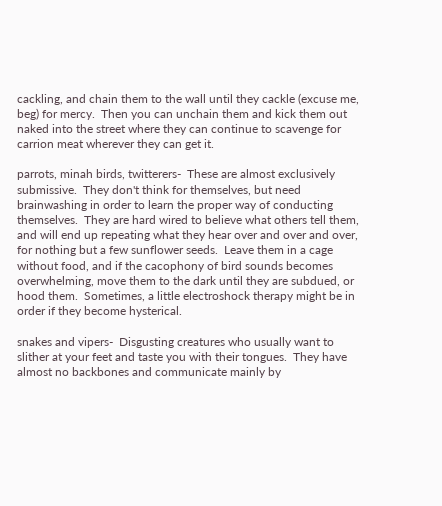cackling, and chain them to the wall until they cackle (excuse me, beg) for mercy.  Then you can unchain them and kick them out naked into the street where they can continue to scavenge for carrion meat wherever they can get it.

parrots, minah birds, twitterers-  These are almost exclusively submissive.  They don't think for themselves, but need brainwashing in order to learn the proper way of conducting themselves.  They are hard wired to believe what others tell them, and will end up repeating what they hear over and over and over, for nothing but a few sunflower seeds.  Leave them in a cage without food, and if the cacophony of bird sounds becomes overwhelming, move them to the dark until they are subdued, or hood them.  Sometimes, a little electroshock therapy might be in order if they become hysterical.

snakes and vipers-  Disgusting creatures who usually want to slither at your feet and taste you with their tongues.  They have almost no backbones and communicate mainly by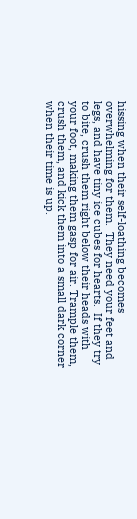hissing when their self-loathing becomes overwhelming for them.  They need your feet and legs, and have tiny ice cubes for hearts.  If they try to bite, crush them right below their heads with your foot, making them gasp for air. Trample them, crush them, and kick them into a small dark corner when their time is up.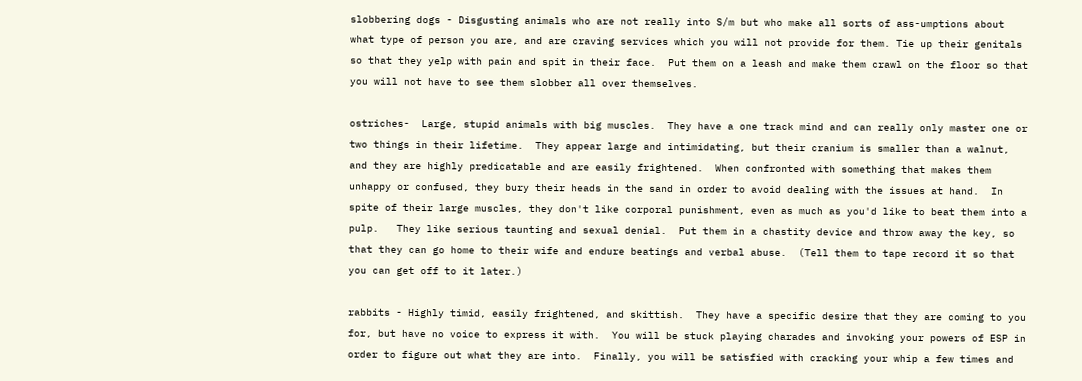slobbering dogs - Disgusting animals who are not really into S/m but who make all sorts of ass-umptions about what type of person you are, and are craving services which you will not provide for them. Tie up their genitals so that they yelp with pain and spit in their face.  Put them on a leash and make them crawl on the floor so that you will not have to see them slobber all over themselves.

ostriches-  Large, stupid animals with big muscles.  They have a one track mind and can really only master one or two things in their lifetime.  They appear large and intimidating, but their cranium is smaller than a walnut, and they are highly predicatable and are easily frightened.  When confronted with something that makes them unhappy or confused, they bury their heads in the sand in order to avoid dealing with the issues at hand.  In spite of their large muscles, they don't like corporal punishment, even as much as you'd like to beat them into a pulp.   They like serious taunting and sexual denial.  Put them in a chastity device and throw away the key, so that they can go home to their wife and endure beatings and verbal abuse.  (Tell them to tape record it so that you can get off to it later.)

rabbits - Highly timid, easily frightened, and skittish.  They have a specific desire that they are coming to you for, but have no voice to express it with.  You will be stuck playing charades and invoking your powers of ESP in order to figure out what they are into.  Finally, you will be satisfied with cracking your whip a few times and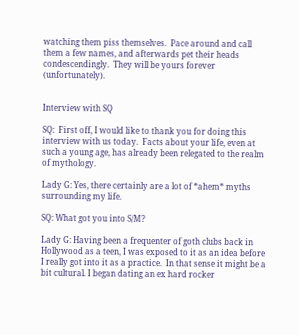watching them piss themselves.  Pace around and call them a few names, and afterwards pet their heads condescendingly.  They will be yours forever (unfortunately).


Interview with SQ

SQ:  First off, I would like to thank you for doing this interview with us today.  Facts about your life, even at such a young age, has already been relegated to the realm of mythology.

Lady G: Yes, there certainly are a lot of *ahem* myths surrounding my life.

SQ: What got you into S/M?

Lady G: Having been a frequenter of goth clubs back in Hollywood as a teen, I was exposed to it as an idea before I really got into it as a practice.  In that sense it might be a bit cultural. I began dating an ex hard rocker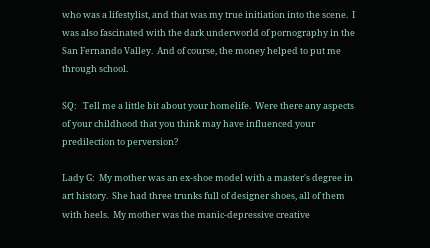who was a lifestylist, and that was my true initiation into the scene.  I was also fascinated with the dark underworld of pornography in the San Fernando Valley.  And of course, the money helped to put me through school.

SQ:   Tell me a little bit about your homelife.  Were there any aspects of your childhood that you think may have influenced your predilection to perversion?

Lady G:  My mother was an ex-shoe model with a master's degree in art history.  She had three trunks full of designer shoes, all of them with heels.  My mother was the manic-depressive creative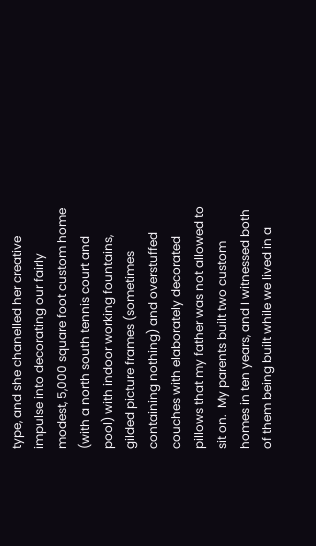type, and she chanelled her creative impulse into decorating our fairly modest, 5,000 square foot custom home (with a north south tennis court and pool) with indoor working fountains, gilded picture frames (sometimes containing nothing) and overstuffed couches with elaborately decorated pillows that my father was not allowed to sit on.  My parents built two custom homes in ten years, and I witnessed both of them being built while we lived in a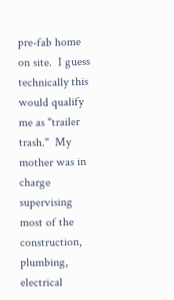pre-fab home on site.  I guess technically this would qualify me as "trailer trash."  My mother was in charge supervising most of the construction, plumbing, electrical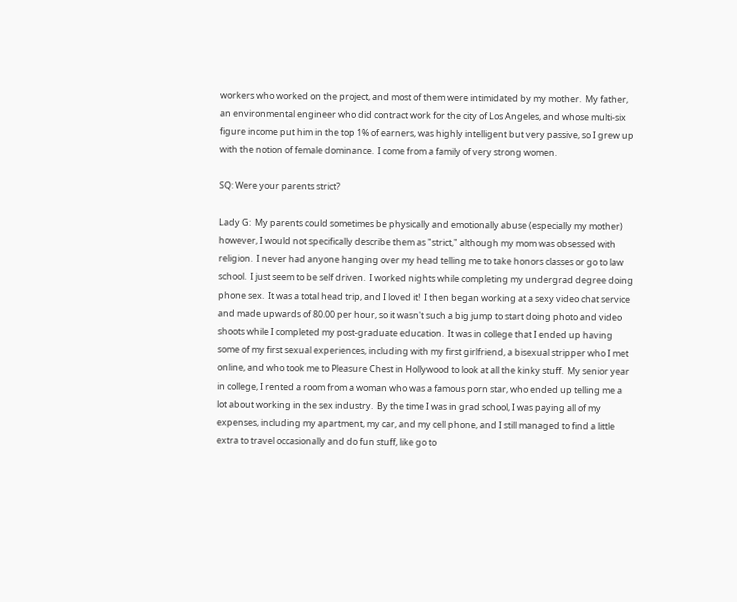workers who worked on the project, and most of them were intimidated by my mother.  My father, an environmental engineer who did contract work for the city of Los Angeles, and whose multi-six figure income put him in the top 1% of earners, was highly intelligent but very passive, so I grew up with the notion of female dominance.  I come from a family of very strong women.

SQ: Were your parents strict?

Lady G:  My parents could sometimes be physically and emotionally abuse (especially my mother) however, I would not specifically describe them as "strict," although my mom was obsessed with religion.  I never had anyone hanging over my head telling me to take honors classes or go to law school.  I just seem to be self driven.  I worked nights while completing my undergrad degree doing phone sex.  It was a total head trip, and I loved it!  I then began working at a sexy video chat service and made upwards of 80.00 per hour, so it wasn't such a big jump to start doing photo and video shoots while I completed my post-graduate education.  It was in college that I ended up having some of my first sexual experiences, including with my first girlfriend, a bisexual stripper who I met online, and who took me to Pleasure Chest in Hollywood to look at all the kinky stuff.  My senior year in college, I rented a room from a woman who was a famous porn star, who ended up telling me a lot about working in the sex industry.  By the time I was in grad school, I was paying all of my expenses, including my apartment, my car, and my cell phone, and I still managed to find a little extra to travel occasionally and do fun stuff, like go to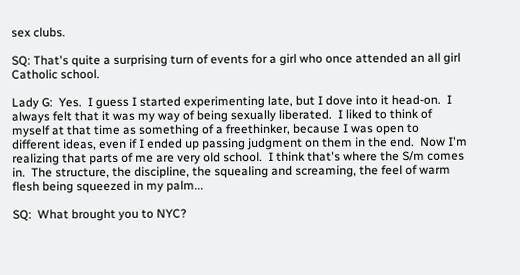sex clubs.

SQ: That's quite a surprising turn of events for a girl who once attended an all girl Catholic school.

Lady G:  Yes.  I guess I started experimenting late, but I dove into it head-on.  I always felt that it was my way of being sexually liberated.  I liked to think of myself at that time as something of a freethinker, because I was open to different ideas, even if I ended up passing judgment on them in the end.  Now I'm realizing that parts of me are very old school.  I think that's where the S/m comes in.  The structure, the discipline, the squealing and screaming, the feel of warm flesh being squeezed in my palm...

SQ:  What brought you to NYC?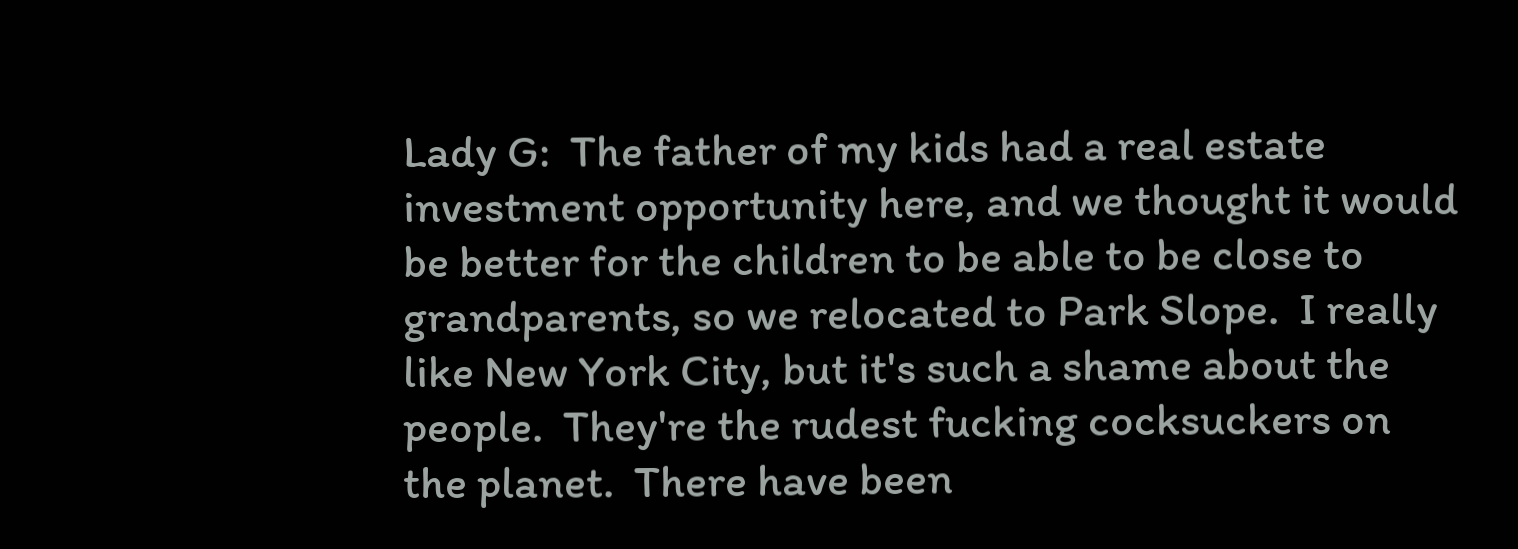Lady G:  The father of my kids had a real estate investment opportunity here, and we thought it would be better for the children to be able to be close to grandparents, so we relocated to Park Slope.  I really like New York City, but it's such a shame about the people.  They're the rudest fucking cocksuckers on the planet.  There have been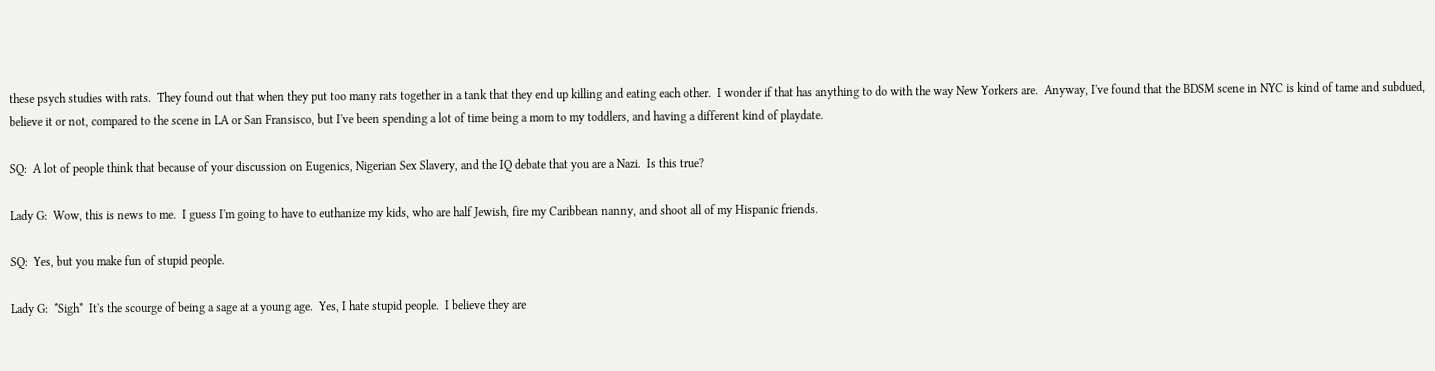these psych studies with rats.  They found out that when they put too many rats together in a tank that they end up killing and eating each other.  I wonder if that has anything to do with the way New Yorkers are.  Anyway, I've found that the BDSM scene in NYC is kind of tame and subdued, believe it or not, compared to the scene in LA or San Fransisco, but I've been spending a lot of time being a mom to my toddlers, and having a different kind of playdate.

SQ:  A lot of people think that because of your discussion on Eugenics, Nigerian Sex Slavery, and the IQ debate that you are a Nazi.  Is this true?

Lady G:  Wow, this is news to me.  I guess I'm going to have to euthanize my kids, who are half Jewish, fire my Caribbean nanny, and shoot all of my Hispanic friends.

SQ:  Yes, but you make fun of stupid people.

Lady G:  *Sigh*  It's the scourge of being a sage at a young age.  Yes, I hate stupid people.  I believe they are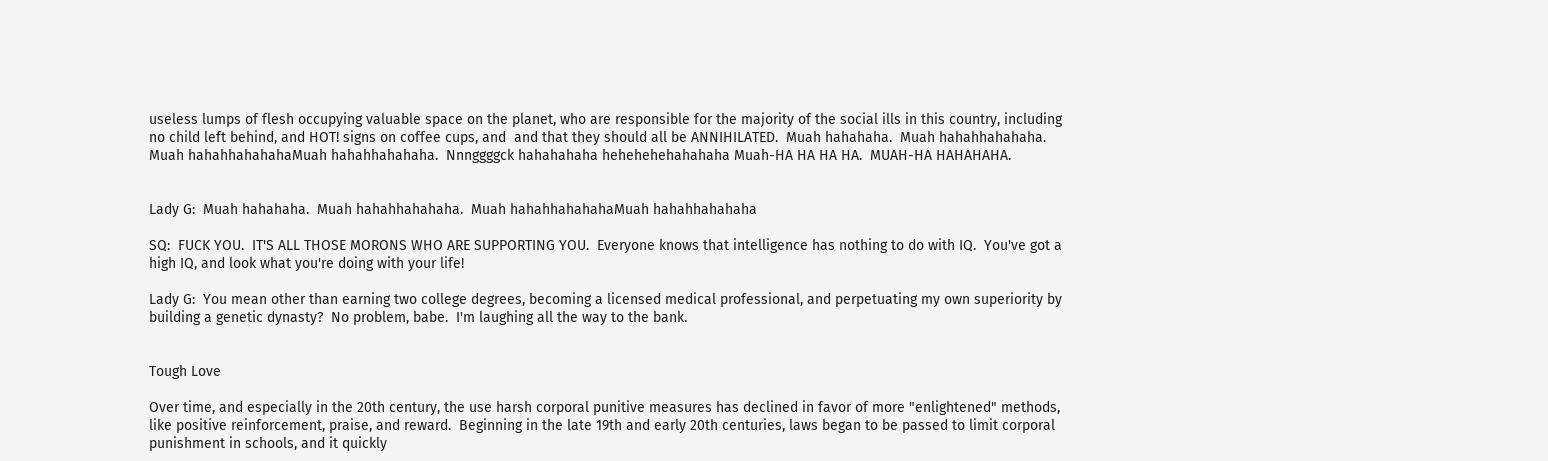useless lumps of flesh occupying valuable space on the planet, who are responsible for the majority of the social ills in this country, including no child left behind, and HOT! signs on coffee cups, and  and that they should all be ANNIHILATED.  Muah hahahaha.  Muah hahahhahahaha.  Muah hahahhahahahaMuah hahahhahahaha.  Nnnggggck hahahahaha hehehehehahahaha Muah-HA HA HA HA.  MUAH-HA HAHAHAHA.


Lady G:  Muah hahahaha.  Muah hahahhahahaha.  Muah hahahhahahahaMuah hahahhahahaha

SQ:  FUCK YOU.  IT'S ALL THOSE MORONS WHO ARE SUPPORTING YOU.  Everyone knows that intelligence has nothing to do with IQ.  You've got a high IQ, and look what you're doing with your life!

Lady G:  You mean other than earning two college degrees, becoming a licensed medical professional, and perpetuating my own superiority by building a genetic dynasty?  No problem, babe.  I'm laughing all the way to the bank.


Tough Love

Over time, and especially in the 20th century, the use harsh corporal punitive measures has declined in favor of more "enlightened" methods, like positive reinforcement, praise, and reward.  Beginning in the late 19th and early 20th centuries, laws began to be passed to limit corporal punishment in schools, and it quickly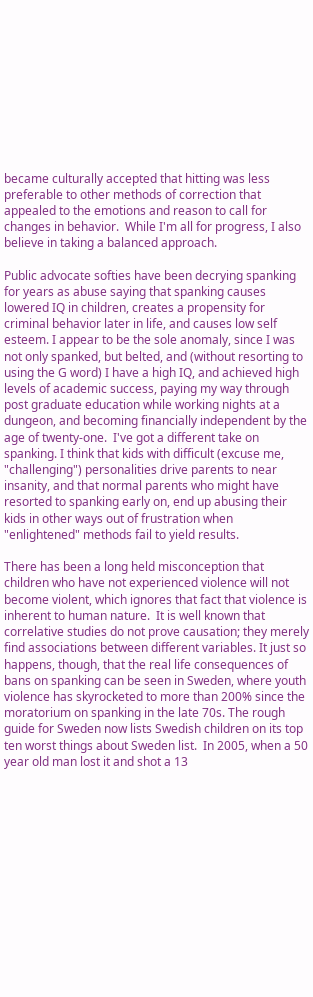became culturally accepted that hitting was less preferable to other methods of correction that appealed to the emotions and reason to call for changes in behavior.  While I'm all for progress, I also believe in taking a balanced approach.

Public advocate softies have been decrying spanking for years as abuse saying that spanking causes lowered IQ in children, creates a propensity for criminal behavior later in life, and causes low self esteem. I appear to be the sole anomaly, since I was not only spanked, but belted, and (without resorting to using the G word) I have a high IQ, and achieved high levels of academic success, paying my way through post graduate education while working nights at a dungeon, and becoming financially independent by the age of twenty-one.  I've got a different take on spanking. I think that kids with difficult (excuse me, "challenging") personalities drive parents to near insanity, and that normal parents who might have resorted to spanking early on, end up abusing their kids in other ways out of frustration when "enlightened" methods fail to yield results.

There has been a long held misconception that children who have not experienced violence will not become violent, which ignores that fact that violence is inherent to human nature.  It is well known that correlative studies do not prove causation; they merely find associations between different variables. It just so happens, though, that the real life consequences of bans on spanking can be seen in Sweden, where youth violence has skyrocketed to more than 200% since the moratorium on spanking in the late 70s. The rough guide for Sweden now lists Swedish children on its top ten worst things about Sweden list.  In 2005, when a 50 year old man lost it and shot a 13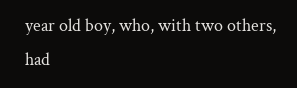year old boy, who, with two others, had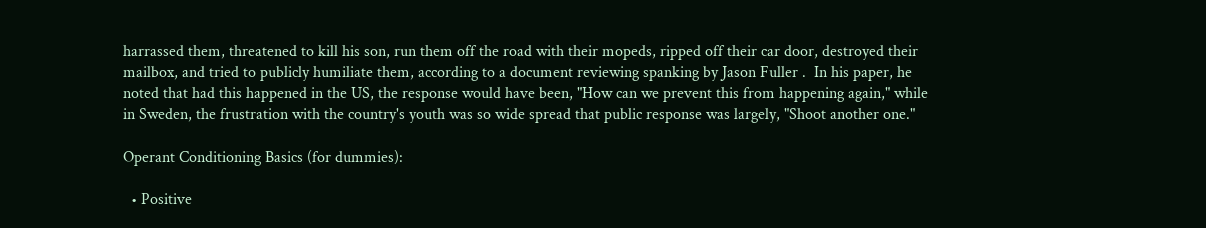harrassed them, threatened to kill his son, run them off the road with their mopeds, ripped off their car door, destroyed their mailbox, and tried to publicly humiliate them, according to a document reviewing spanking by Jason Fuller .  In his paper, he noted that had this happened in the US, the response would have been, "How can we prevent this from happening again," while in Sweden, the frustration with the country's youth was so wide spread that public response was largely, "Shoot another one."

Operant Conditioning Basics (for dummies):

  • Positive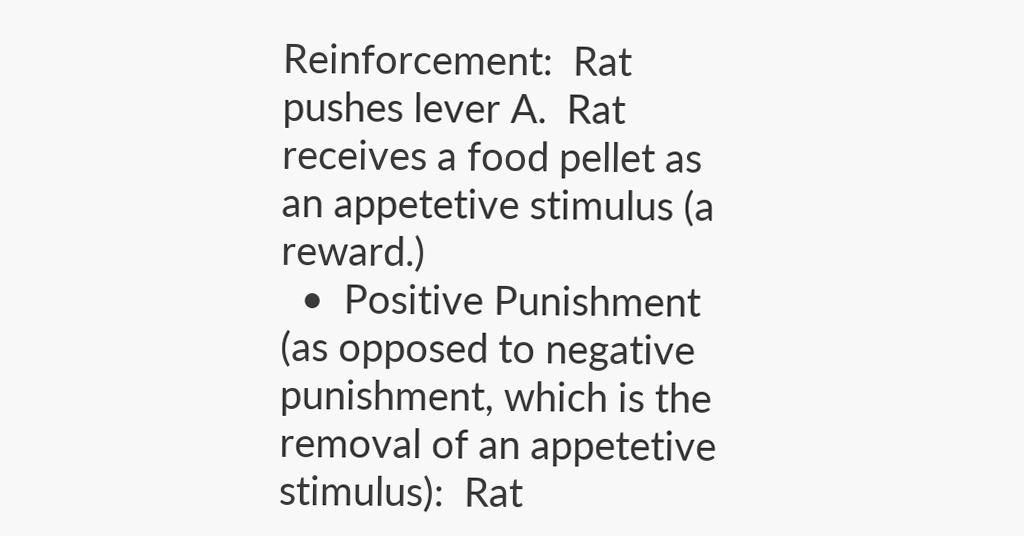Reinforcement:  Rat pushes lever A.  Rat receives a food pellet as an appetetive stimulus (a reward.)
  •  Positive Punishment (as opposed to negative punishment, which is the removal of an appetetive stimulus):  Rat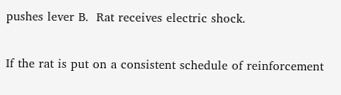pushes lever B.  Rat receives electric shock.

If the rat is put on a consistent schedule of reinforcement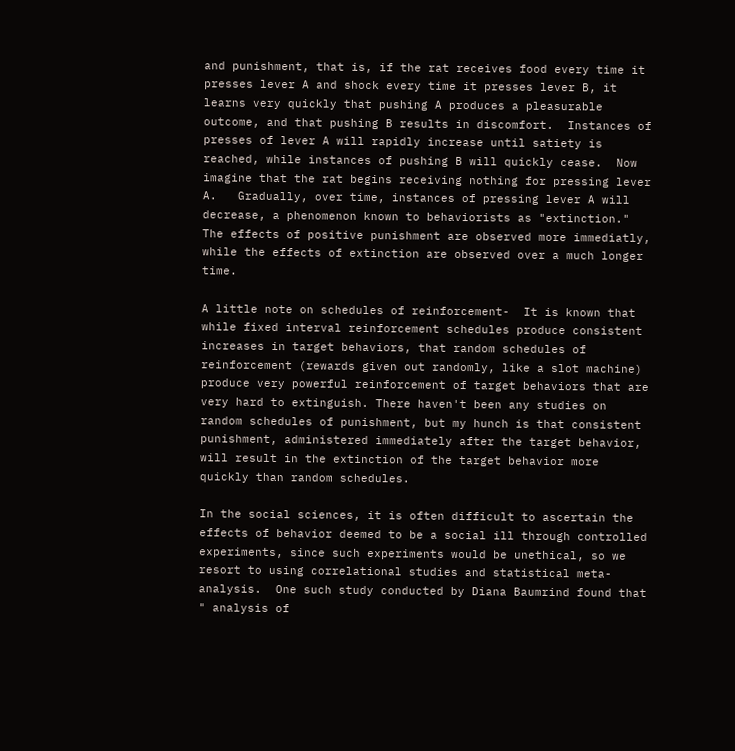and punishment, that is, if the rat receives food every time it presses lever A and shock every time it presses lever B, it learns very quickly that pushing A produces a pleasurable outcome, and that pushing B results in discomfort.  Instances of presses of lever A will rapidly increase until satiety is reached, while instances of pushing B will quickly cease.  Now imagine that the rat begins receiving nothing for pressing lever A.   Gradually, over time, instances of pressing lever A will decrease, a phenomenon known to behaviorists as "extinction."  The effects of positive punishment are observed more immediatly, while the effects of extinction are observed over a much longer time.

A little note on schedules of reinforcement-  It is known that while fixed interval reinforcement schedules produce consistent increases in target behaviors, that random schedules of reinforcement (rewards given out randomly, like a slot machine) produce very powerful reinforcement of target behaviors that are very hard to extinguish. There haven't been any studies on random schedules of punishment, but my hunch is that consistent punishment, administered immediately after the target behavior, will result in the extinction of the target behavior more quickly than random schedules.

In the social sciences, it is often difficult to ascertain the effects of behavior deemed to be a social ill through controlled experiments, since such experiments would be unethical, so we resort to using correlational studies and statistical meta-analysis.  One such study conducted by Diana Baumrind found that " analysis of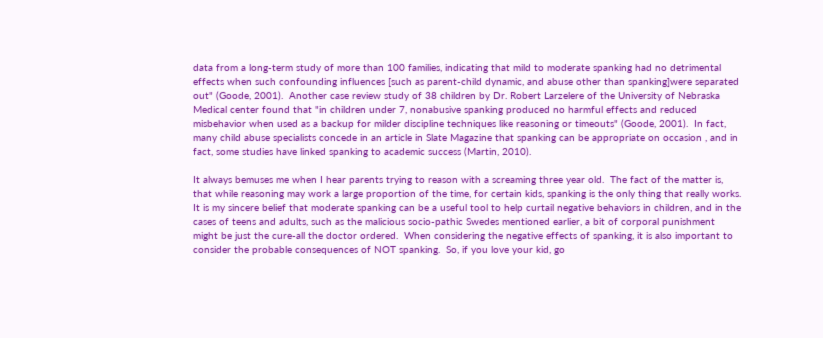data from a long-term study of more than 100 families, indicating that mild to moderate spanking had no detrimental effects when such confounding influences [such as parent-child dynamic, and abuse other than spanking]were separated out" (Goode, 2001).  Another case review study of 38 children by Dr. Robert Larzelere of the University of Nebraska Medical center found that "in children under 7, nonabusive spanking produced no harmful effects and reduced misbehavior when used as a backup for milder discipline techniques like reasoning or timeouts" (Goode, 2001).  In fact, many child abuse specialists concede in an article in Slate Magazine that spanking can be appropriate on occasion , and in fact, some studies have linked spanking to academic success (Martin, 2010).

It always bemuses me when I hear parents trying to reason with a screaming three year old.  The fact of the matter is, that while reasoning may work a large proportion of the time, for certain kids, spanking is the only thing that really works.  It is my sincere belief that moderate spanking can be a useful tool to help curtail negative behaviors in children, and in the cases of teens and adults, such as the malicious socio-pathic Swedes mentioned earlier, a bit of corporal punishment might be just the cure-all the doctor ordered.  When considering the negative effects of spanking, it is also important to consider the probable consequences of NOT spanking.  So, if you love your kid, go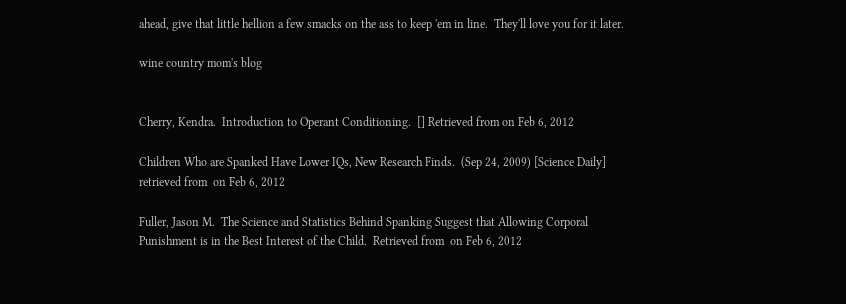ahead, give that little hellion a few smacks on the ass to keep 'em in line.  They'll love you for it later.

wine country mom's blog


Cherry, Kendra.  Introduction to Operant Conditioning.  [] Retrieved from on Feb 6, 2012

Children Who are Spanked Have Lower IQs, New Research Finds.  (Sep 24, 2009) [Science Daily]
retrieved from  on Feb 6, 2012

Fuller, Jason M.  The Science and Statistics Behind Spanking Suggest that Allowing Corporal Punishment is in the Best Interest of the Child.  Retrieved from  on Feb 6, 2012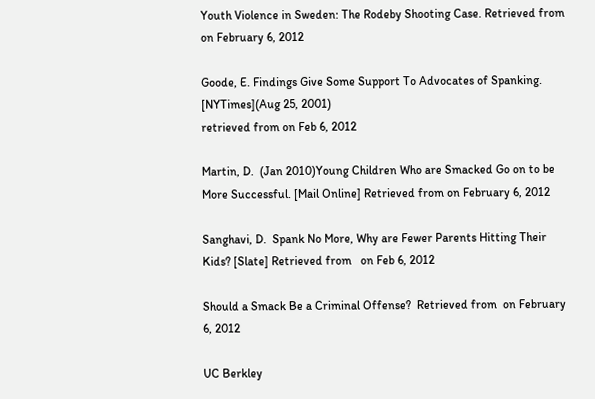Youth Violence in Sweden: The Rodeby Shooting Case. Retrieved from on February 6, 2012

Goode, E. Findings Give Some Support To Advocates of Spanking. [NYTimes](Aug 25, 2001)
retrieved from on Feb 6, 2012

Martin, D.  (Jan 2010)Young Children Who are Smacked Go on to be More Successful. [Mail Online] Retrieved from on February 6, 2012

Sanghavi, D.  Spank No More, Why are Fewer Parents Hitting Their Kids? [Slate] Retrieved from   on Feb 6, 2012

Should a Smack Be a Criminal Offense?  Retrieved from  on February 6, 2012

UC Berkley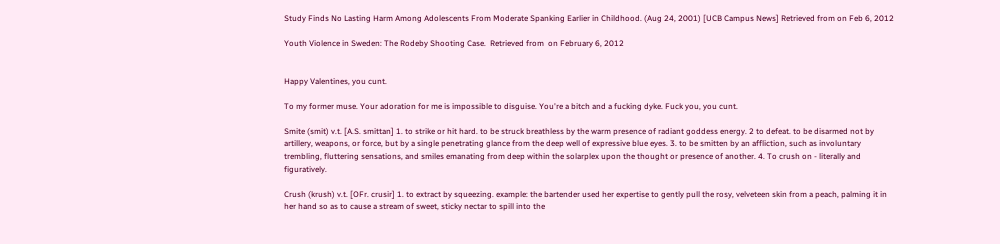Study Finds No Lasting Harm Among Adolescents From Moderate Spanking Earlier in Childhood. (Aug 24, 2001) [UCB Campus News] Retrieved from on Feb 6, 2012

Youth Violence in Sweden: The Rodeby Shooting Case.  Retrieved from  on February 6, 2012


Happy Valentines, you cunt.

To my former muse. Your adoration for me is impossible to disguise. You're a bitch and a fucking dyke. Fuck you, you cunt.

Smite (smit) v.t. [A.S. smittan] 1. to strike or hit hard. to be struck breathless by the warm presence of radiant goddess energy. 2 to defeat. to be disarmed not by artillery, weapons, or force, but by a single penetrating glance from the deep well of expressive blue eyes. 3. to be smitten by an affliction, such as involuntary trembling, fluttering sensations, and smiles emanating from deep within the solarplex upon the thought or presence of another. 4. To crush on - literally and figuratively.

Crush (krush) v.t. [OFr. crusir] 1. to extract by squeezing. example: the bartender used her expertise to gently pull the rosy, velveteen skin from a peach, palming it in her hand so as to cause a stream of sweet, sticky nectar to spill into the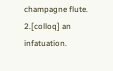champagne flute. 2.[colloq] an infatuation.